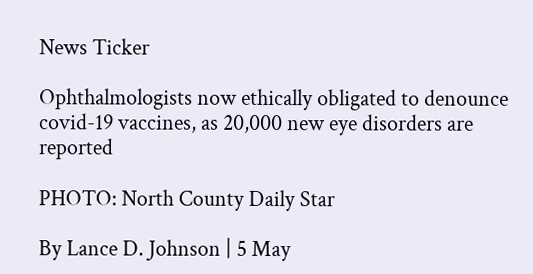News Ticker

Ophthalmologists now ethically obligated to denounce covid-19 vaccines, as 20,000 new eye disorders are reported

PHOTO: North County Daily Star

By Lance D. Johnson | 5 May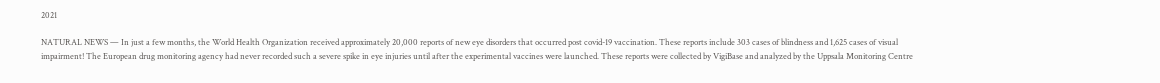2021

NATURAL NEWS — In just a few months, the World Health Organization received approximately 20,000 reports of new eye disorders that occurred post covid-19 vaccination. These reports include 303 cases of blindness and 1,625 cases of visual impairment! The European drug monitoring agency had never recorded such a severe spike in eye injuries until after the experimental vaccines were launched. These reports were collected by VigiBase and analyzed by the Uppsala Monitoring Centre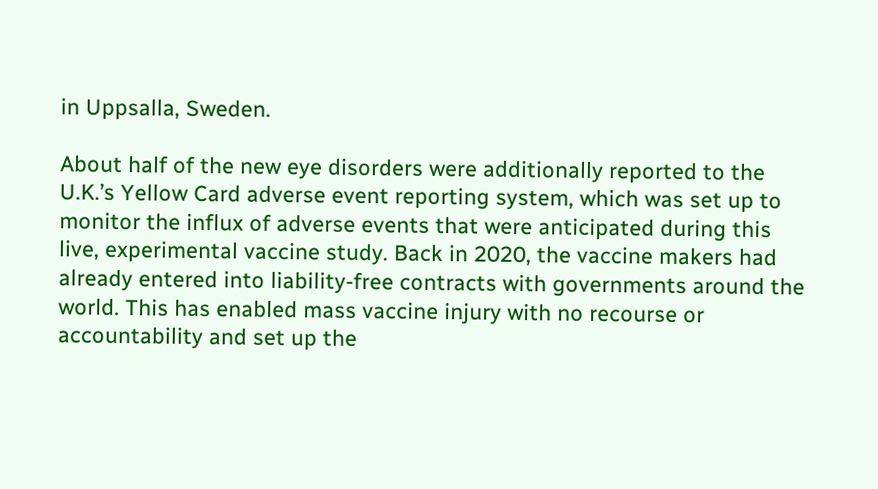in Uppsalla, Sweden.

About half of the new eye disorders were additionally reported to the U.K.’s Yellow Card adverse event reporting system, which was set up to monitor the influx of adverse events that were anticipated during this live, experimental vaccine study. Back in 2020, the vaccine makers had already entered into liability-free contracts with governments around the world. This has enabled mass vaccine injury with no recourse or accountability and set up the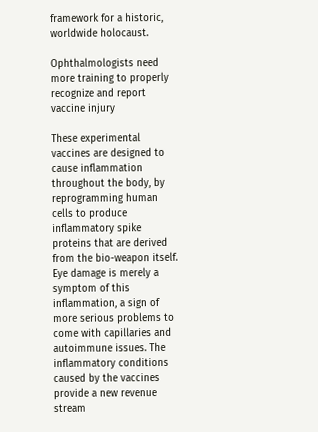framework for a historic, worldwide holocaust.

Ophthalmologists need more training to properly recognize and report vaccine injury

These experimental vaccines are designed to cause inflammation throughout the body, by reprogramming human cells to produce inflammatory spike proteins that are derived from the bio-weapon itself. Eye damage is merely a symptom of this inflammation, a sign of more serious problems to come with capillaries and autoimmune issues. The inflammatory conditions caused by the vaccines provide a new revenue stream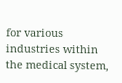for various industries within the medical system,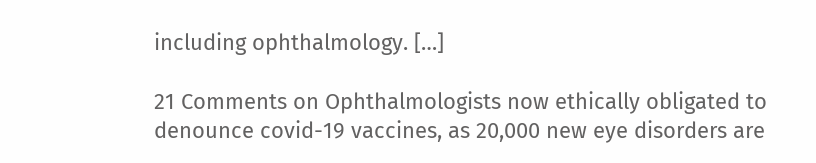including ophthalmology. […]

21 Comments on Ophthalmologists now ethically obligated to denounce covid-19 vaccines, as 20,000 new eye disorders are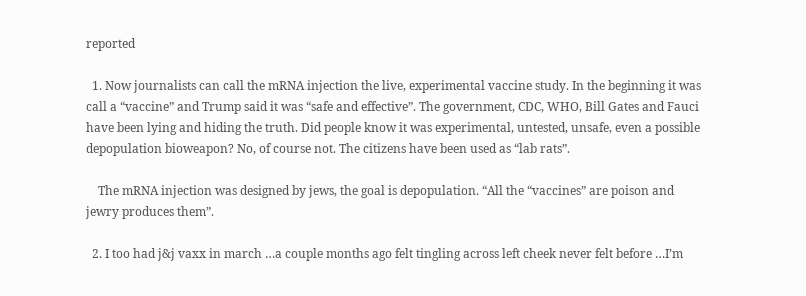reported

  1. Now journalists can call the mRNA injection the live, experimental vaccine study. In the beginning it was call a “vaccine” and Trump said it was “safe and effective”. The government, CDC, WHO, Bill Gates and Fauci have been lying and hiding the truth. Did people know it was experimental, untested, unsafe, even a possible depopulation bioweapon? No, of course not. The citizens have been used as “lab rats”.

    The mRNA injection was designed by jews, the goal is depopulation. “All the “vaccines” are poison and jewry produces them”.

  2. I too had j&j vaxx in march …a couple months ago felt tingling across left cheek never felt before …I’m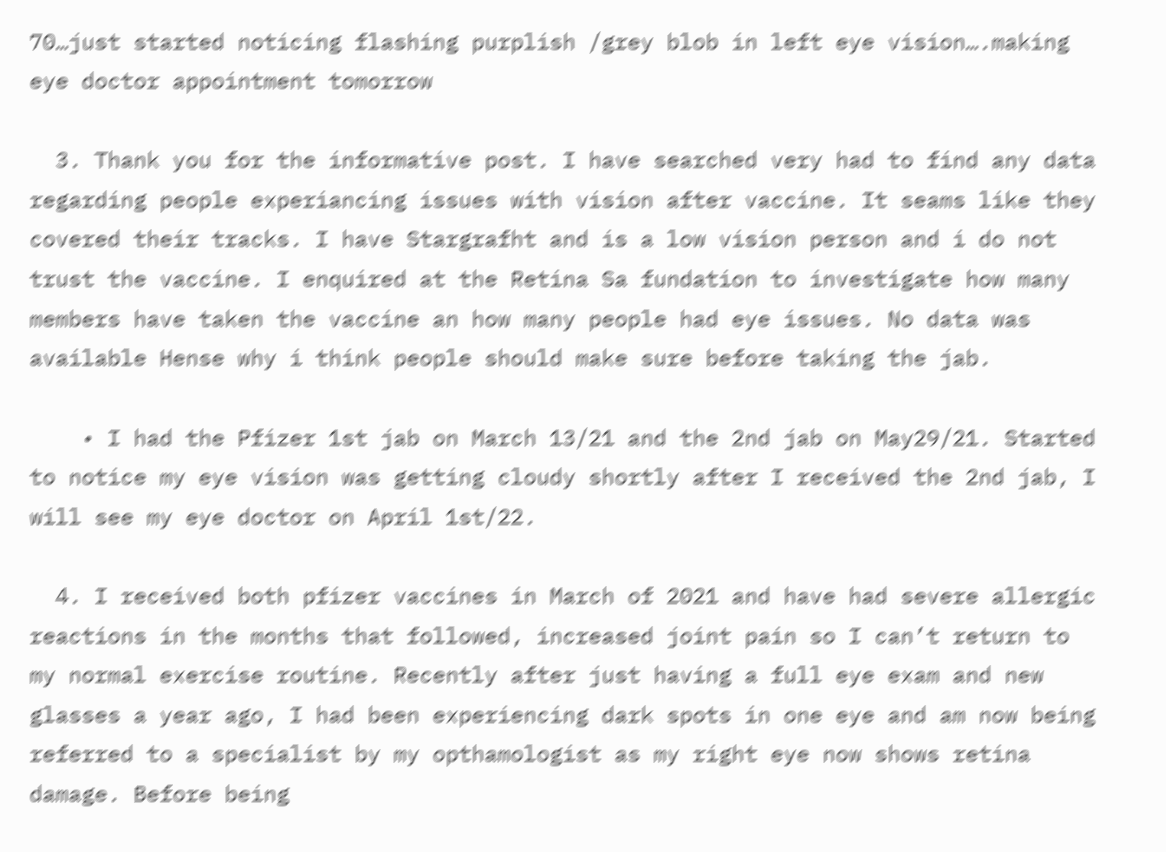70…just started noticing flashing purplish /grey blob in left eye vision….making eye doctor appointment tomorrow

  3. Thank you for the informative post. I have searched very had to find any data regarding people experiancing issues with vision after vaccine. It seams like they covered their tracks. I have Stargrafht and is a low vision person and i do not trust the vaccine. I enquired at the Retina Sa fundation to investigate how many members have taken the vaccine an how many people had eye issues. No data was available Hense why i think people should make sure before taking the jab.

    • I had the Pfizer 1st jab on March 13/21 and the 2nd jab on May29/21. Started to notice my eye vision was getting cloudy shortly after I received the 2nd jab, I will see my eye doctor on April 1st/22.

  4. I received both pfizer vaccines in March of 2021 and have had severe allergic reactions in the months that followed, increased joint pain so I can’t return to my normal exercise routine. Recently after just having a full eye exam and new glasses a year ago, I had been experiencing dark spots in one eye and am now being referred to a specialist by my opthamologist as my right eye now shows retina damage. Before being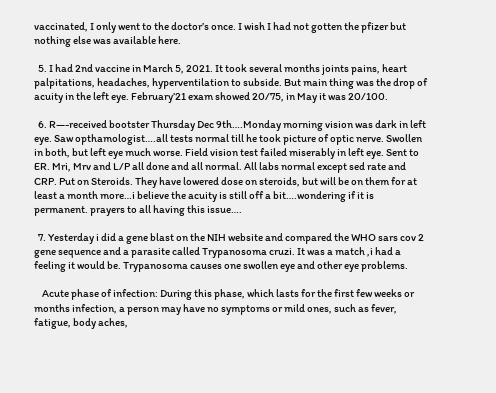vaccinated, I only went to the doctor’s once. I wish I had not gotten the pfizer but nothing else was available here.

  5. I had 2nd vaccine in March 5, 2021. It took several months joints pains, heart palpitations, headaches, hyperventilation to subside. But main thing was the drop of acuity in the left eye. February’21 exam showed 20/75, in May it was 20/100.

  6. R—-received bootster Thursday Dec 9th….Monday morning vision was dark in left eye. Saw opthamologist….all tests normal till he took picture of optic nerve. Swollen in both, but left eye much worse. Field vision test failed miserably in left eye. Sent to ER. Mri, Mrv and L/P all done and all normal. All labs normal except sed rate and CRP. Put on Steroids. They have lowered dose on steroids, but will be on them for at least a month more…i believe the acuity is still off a bit….wondering if it is permanent. prayers to all having this issue….

  7. Yesterday i did a gene blast on the NIH website and compared the WHO sars cov 2 gene sequence and a parasite called Trypanosoma cruzi. It was a match ,i had a feeling it would be. Trypanosoma causes one swollen eye and other eye problems.

    Acute phase of infection: During this phase, which lasts for the first few weeks or months infection, a person may have no symptoms or mild ones, such as fever, fatigue, body aches,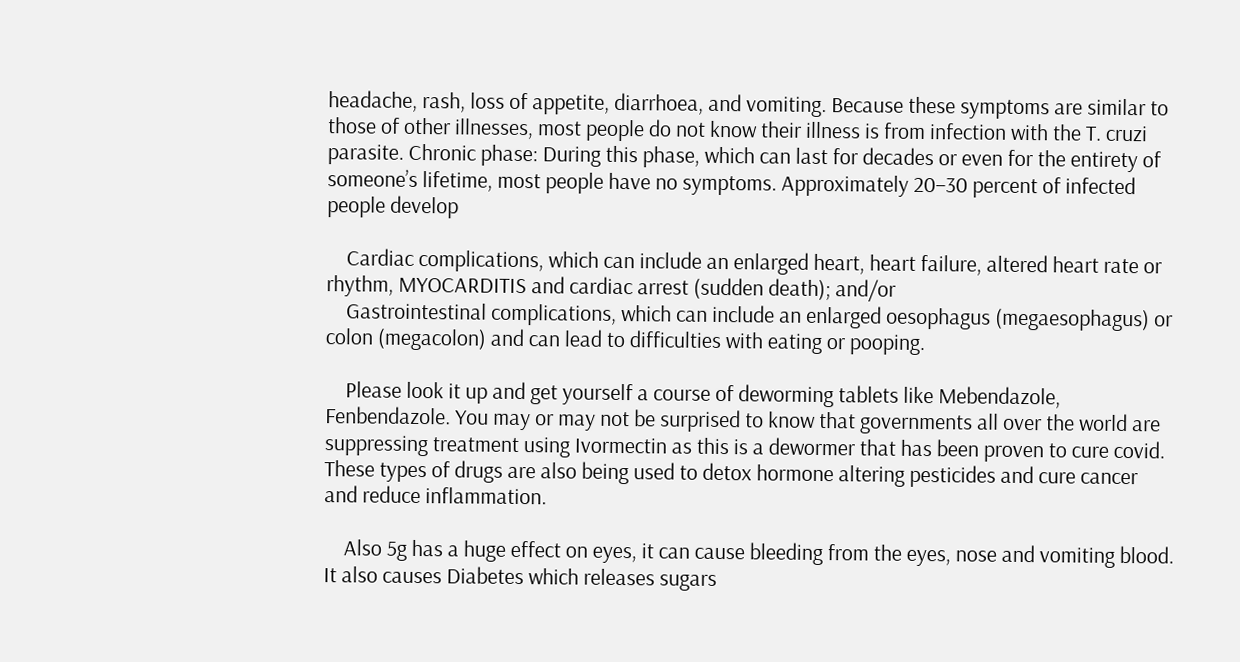headache, rash, loss of appetite, diarrhoea, and vomiting. Because these symptoms are similar to those of other illnesses, most people do not know their illness is from infection with the T. cruzi parasite. Chronic phase: During this phase, which can last for decades or even for the entirety of someone’s lifetime, most people have no symptoms. Approximately 20–30 percent of infected people develop

    Cardiac complications, which can include an enlarged heart, heart failure, altered heart rate or rhythm, MYOCARDITIS and cardiac arrest (sudden death); and/or
    Gastrointestinal complications, which can include an enlarged oesophagus (megaesophagus) or colon (megacolon) and can lead to difficulties with eating or pooping.

    Please look it up and get yourself a course of deworming tablets like Mebendazole, Fenbendazole. You may or may not be surprised to know that governments all over the world are suppressing treatment using Ivormectin as this is a dewormer that has been proven to cure covid. These types of drugs are also being used to detox hormone altering pesticides and cure cancer and reduce inflammation.

    Also 5g has a huge effect on eyes, it can cause bleeding from the eyes, nose and vomiting blood. It also causes Diabetes which releases sugars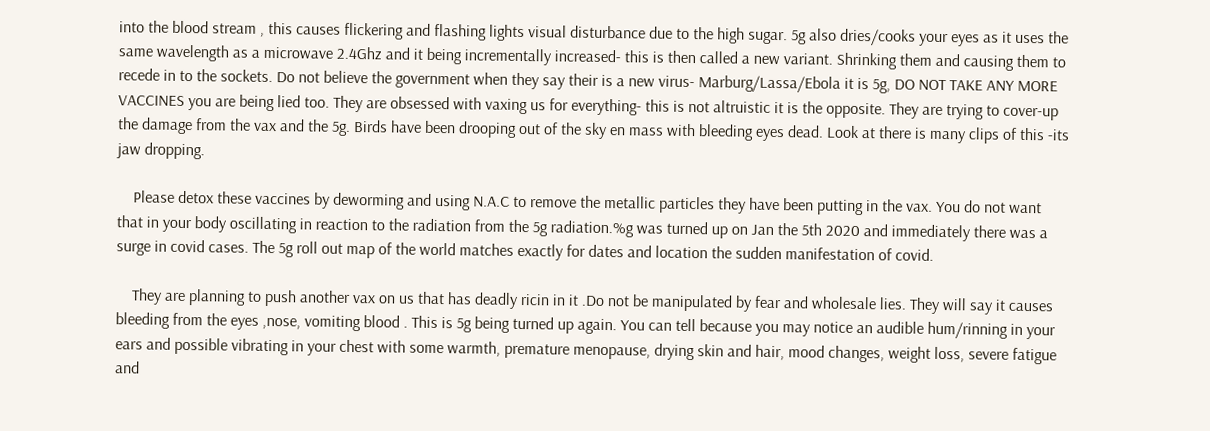into the blood stream , this causes flickering and flashing lights visual disturbance due to the high sugar. 5g also dries/cooks your eyes as it uses the same wavelength as a microwave 2.4Ghz and it being incrementally increased- this is then called a new variant. Shrinking them and causing them to recede in to the sockets. Do not believe the government when they say their is a new virus- Marburg/Lassa/Ebola it is 5g, DO NOT TAKE ANY MORE VACCINES you are being lied too. They are obsessed with vaxing us for everything- this is not altruistic it is the opposite. They are trying to cover-up the damage from the vax and the 5g. Birds have been drooping out of the sky en mass with bleeding eyes dead. Look at there is many clips of this -its jaw dropping.

    Please detox these vaccines by deworming and using N.A.C to remove the metallic particles they have been putting in the vax. You do not want that in your body oscillating in reaction to the radiation from the 5g radiation.%g was turned up on Jan the 5th 2020 and immediately there was a surge in covid cases. The 5g roll out map of the world matches exactly for dates and location the sudden manifestation of covid.

    They are planning to push another vax on us that has deadly ricin in it .Do not be manipulated by fear and wholesale lies. They will say it causes bleeding from the eyes ,nose, vomiting blood . This is 5g being turned up again. You can tell because you may notice an audible hum/rinning in your ears and possible vibrating in your chest with some warmth, premature menopause, drying skin and hair, mood changes, weight loss, severe fatigue and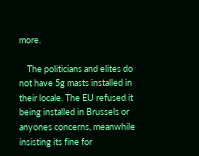more.

    The politicians and elites do not have 5g masts installed in their locale. The EU refused it being installed in Brussels or anyones concerns, meanwhile insisting its fine for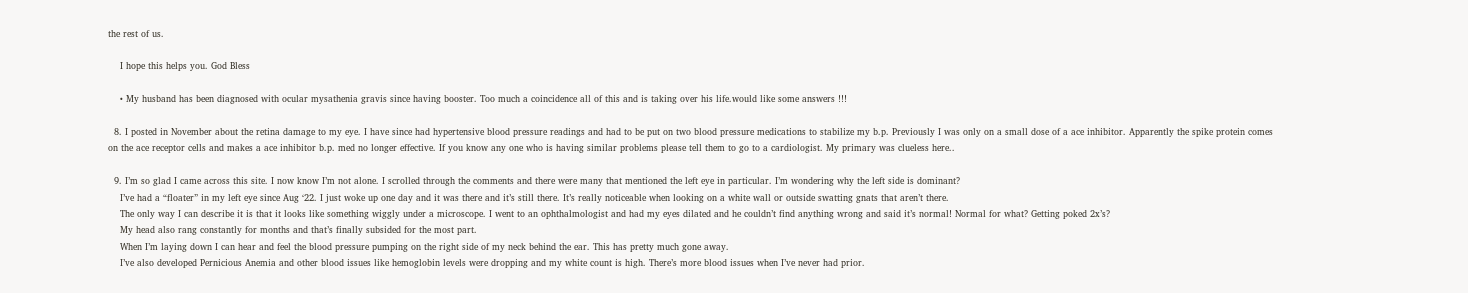the rest of us.

    I hope this helps you. God Bless

    • My husband has been diagnosed with ocular mysathenia gravis since having booster. Too much a coincidence all of this and is taking over his life.would like some answers !!!

  8. I posted in November about the retina damage to my eye. I have since had hypertensive blood pressure readings and had to be put on two blood pressure medications to stabilize my b.p. Previously I was only on a small dose of a ace inhibitor. Apparently the spike protein comes on the ace receptor cells and makes a ace inhibitor b.p. med no longer effective. If you know any one who is having similar problems please tell them to go to a cardiologist. My primary was clueless here..

  9. I’m so glad I came across this site. I now know I’m not alone. I scrolled through the comments and there were many that mentioned the left eye in particular. I’m wondering why the left side is dominant?
    I’ve had a “floater” in my left eye since Aug ‘22. I just woke up one day and it was there and it’s still there. It’s really noticeable when looking on a white wall or outside swatting gnats that aren’t there.
    The only way I can describe it is that it looks like something wiggly under a microscope. I went to an ophthalmologist and had my eyes dilated and he couldn’t find anything wrong and said it’s normal! Normal for what? Getting poked 2x’s?
    My head also rang constantly for months and that’s finally subsided for the most part.
    When I’m laying down I can hear and feel the blood pressure pumping on the right side of my neck behind the ear. This has pretty much gone away.
    I’ve also developed Pernicious Anemia and other blood issues like hemoglobin levels were dropping and my white count is high. There’s more blood issues when I’ve never had prior.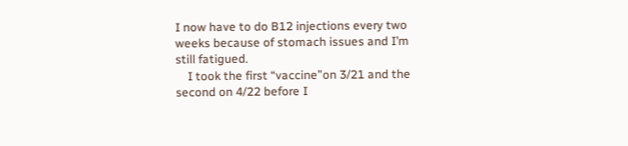I now have to do B12 injections every two weeks because of stomach issues and I’m still fatigued.
    I took the first “vaccine”on 3/21 and the second on 4/22 before I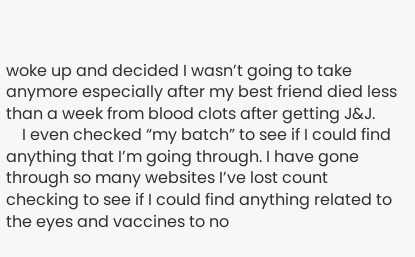woke up and decided I wasn’t going to take anymore especially after my best friend died less than a week from blood clots after getting J&J.
    I even checked “my batch” to see if I could find anything that I’m going through. I have gone through so many websites I’ve lost count checking to see if I could find anything related to the eyes and vaccines to no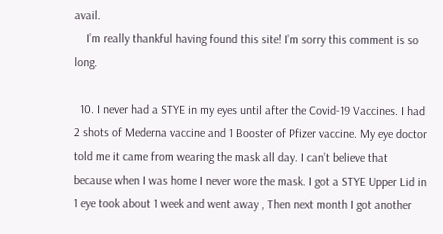avail.
    I’m really thankful having found this site! I’m sorry this comment is so long.

  10. I never had a STYE in my eyes until after the Covid-19 Vaccines. I had 2 shots of Mederna vaccine and 1 Booster of Pfizer vaccine. My eye doctor told me it came from wearing the mask all day. I can’t believe that because when I was home I never wore the mask. I got a STYE Upper Lid in 1 eye took about 1 week and went away , Then next month I got another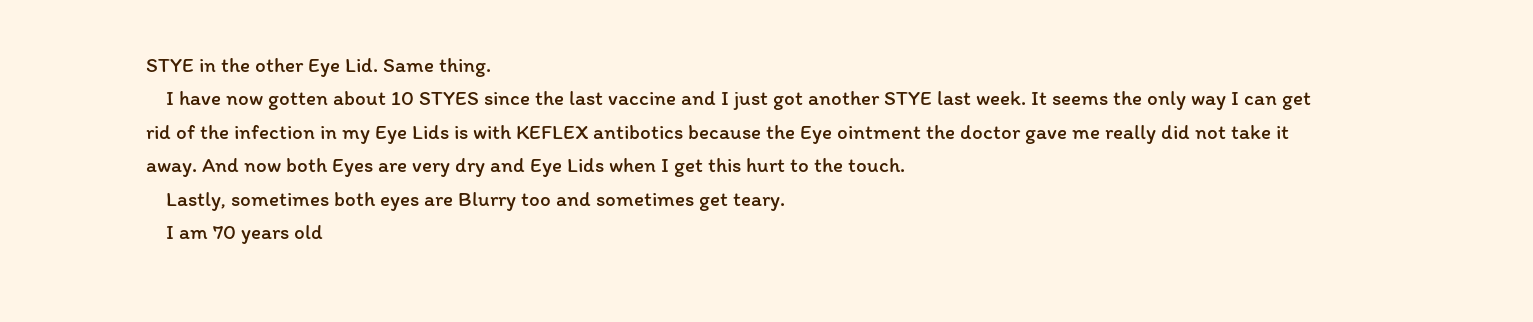STYE in the other Eye Lid. Same thing.
    I have now gotten about 10 STYES since the last vaccine and I just got another STYE last week. It seems the only way I can get rid of the infection in my Eye Lids is with KEFLEX antibotics because the Eye ointment the doctor gave me really did not take it away. And now both Eyes are very dry and Eye Lids when I get this hurt to the touch.
    Lastly, sometimes both eyes are Blurry too and sometimes get teary.
    I am 70 years old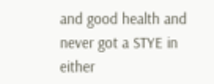and good health and never got a STYE in either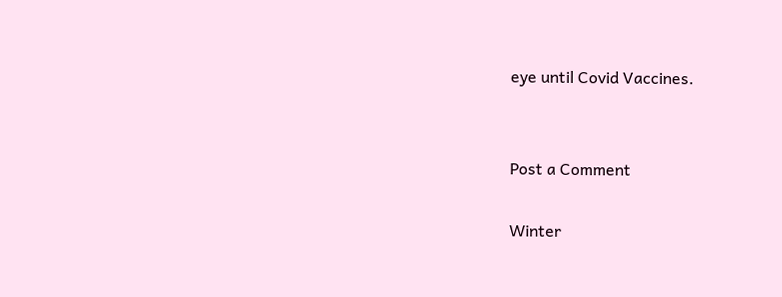eye until Covid Vaccines.


Post a Comment

Winter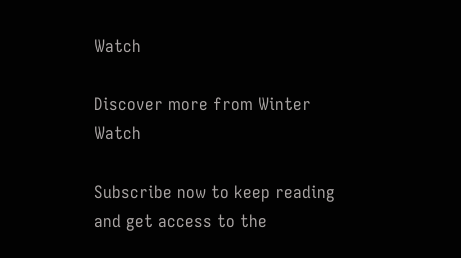Watch

Discover more from Winter Watch

Subscribe now to keep reading and get access to the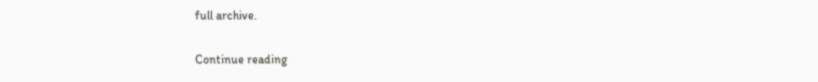full archive.

Continue reading